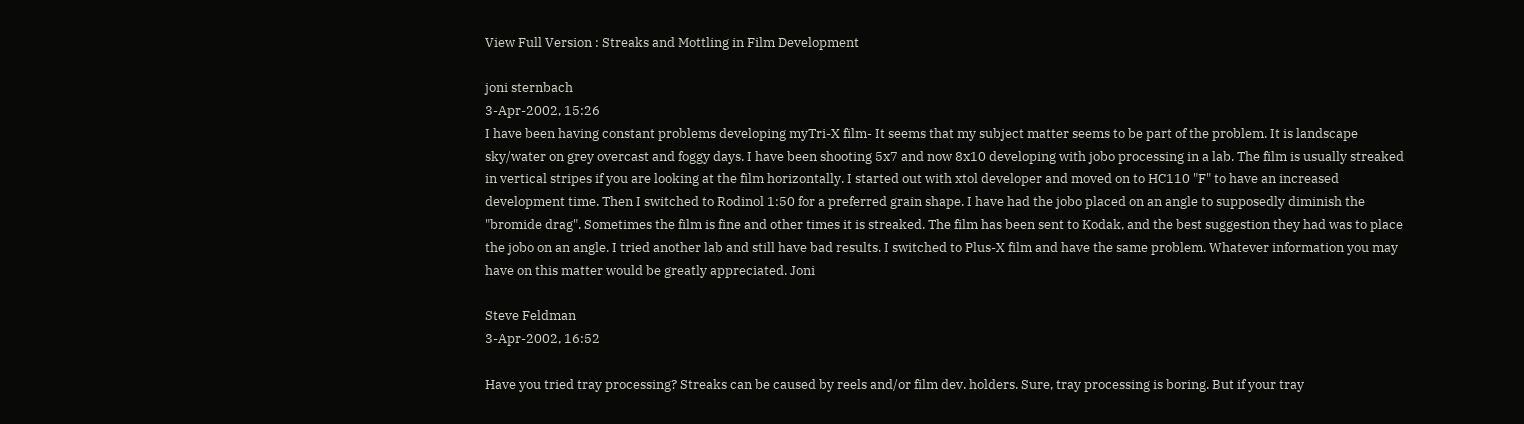View Full Version : Streaks and Mottling in Film Development

joni sternbach
3-Apr-2002, 15:26
I have been having constant problems developing myTri-X film- It seems that my subject matter seems to be part of the problem. It is landscape sky/water on grey overcast and foggy days. I have been shooting 5x7 and now 8x10 developing with jobo processing in a lab. The film is usually streaked in vertical stripes if you are looking at the film horizontally. I started out with xtol developer and moved on to HC110 "F" to have an increased development time. Then I switched to Rodinol 1:50 for a preferred grain shape. I have had the jobo placed on an angle to supposedly diminish the "bromide drag". Sometimes the film is fine and other times it is streaked. The film has been sent to Kodak, and the best suggestion they had was to place the jobo on an angle. I tried another lab and still have bad results. I switched to Plus-X film and have the same problem. Whatever information you may have on this matter would be greatly appreciated. Joni

Steve Feldman
3-Apr-2002, 16:52

Have you tried tray processing? Streaks can be caused by reels and/or film dev. holders. Sure, tray processing is boring. But if your tray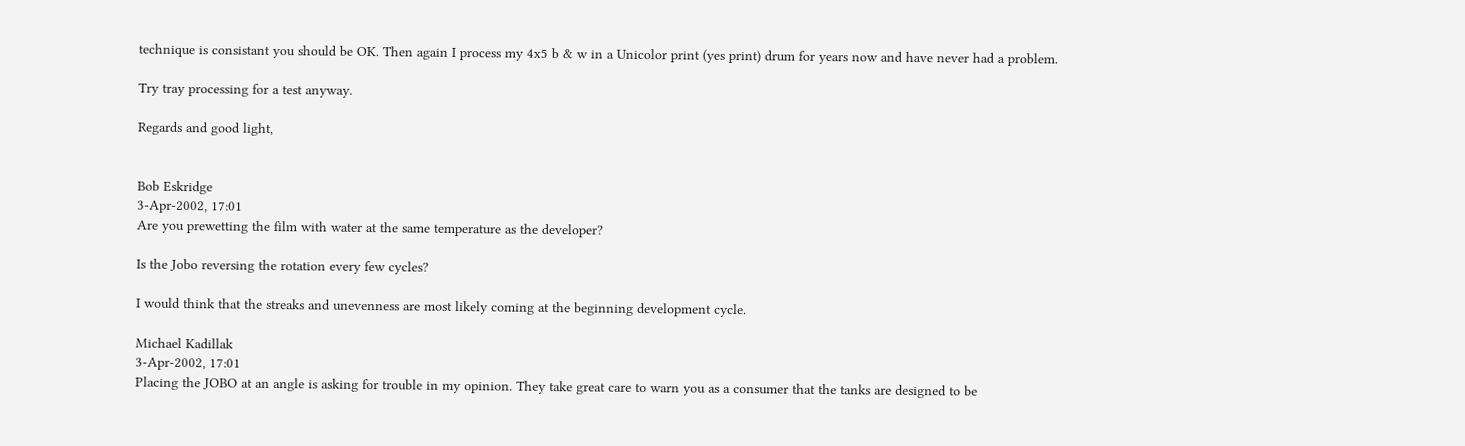technique is consistant you should be OK. Then again I process my 4x5 b & w in a Unicolor print (yes print) drum for years now and have never had a problem.

Try tray processing for a test anyway.

Regards and good light,


Bob Eskridge
3-Apr-2002, 17:01
Are you prewetting the film with water at the same temperature as the developer?

Is the Jobo reversing the rotation every few cycles?

I would think that the streaks and unevenness are most likely coming at the beginning development cycle.

Michael Kadillak
3-Apr-2002, 17:01
Placing the JOBO at an angle is asking for trouble in my opinion. They take great care to warn you as a consumer that the tanks are designed to be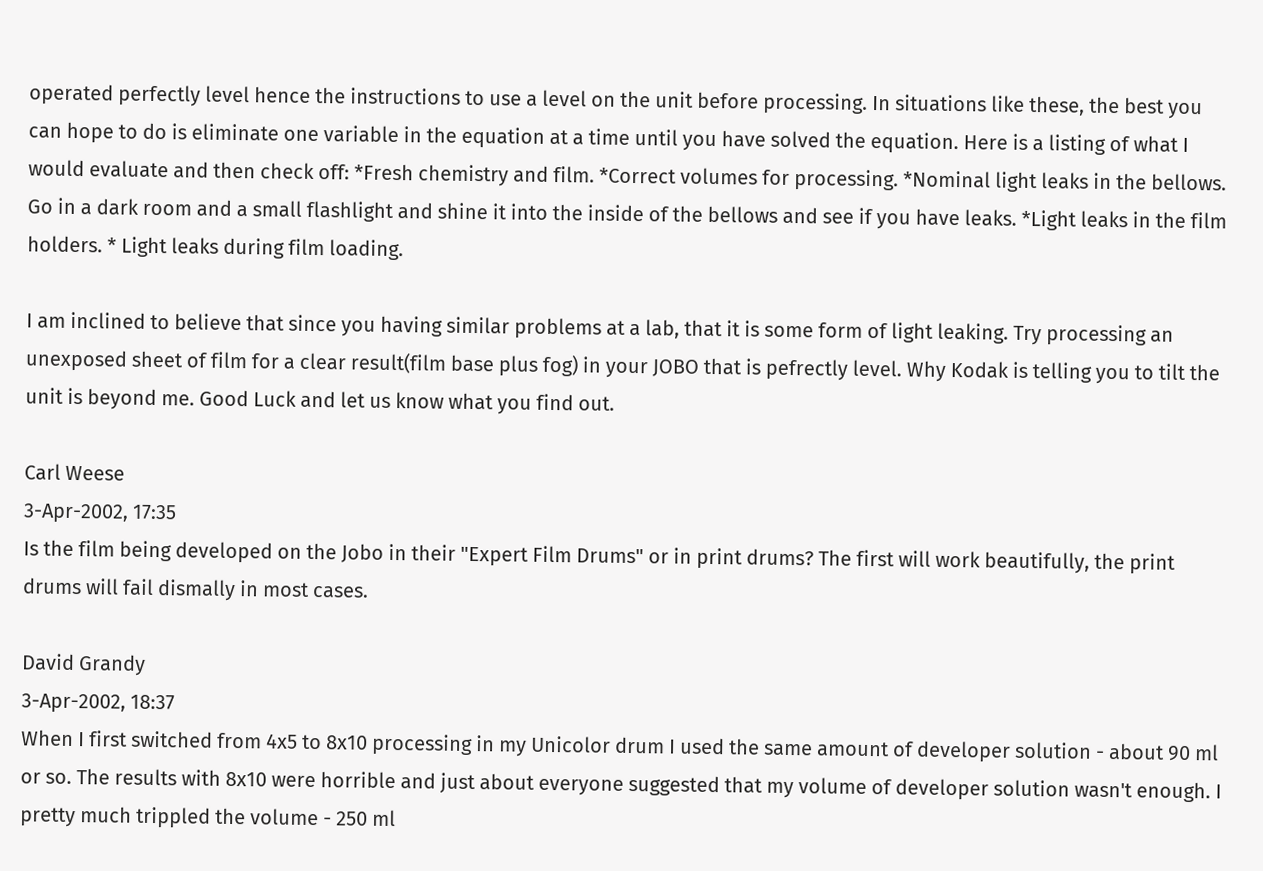operated perfectly level hence the instructions to use a level on the unit before processing. In situations like these, the best you can hope to do is eliminate one variable in the equation at a time until you have solved the equation. Here is a listing of what I would evaluate and then check off: *Fresh chemistry and film. *Correct volumes for processing. *Nominal light leaks in the bellows. Go in a dark room and a small flashlight and shine it into the inside of the bellows and see if you have leaks. *Light leaks in the film holders. * Light leaks during film loading.

I am inclined to believe that since you having similar problems at a lab, that it is some form of light leaking. Try processing an unexposed sheet of film for a clear result(film base plus fog) in your JOBO that is pefrectly level. Why Kodak is telling you to tilt the unit is beyond me. Good Luck and let us know what you find out.

Carl Weese
3-Apr-2002, 17:35
Is the film being developed on the Jobo in their "Expert Film Drums" or in print drums? The first will work beautifully, the print drums will fail dismally in most cases.

David Grandy
3-Apr-2002, 18:37
When I first switched from 4x5 to 8x10 processing in my Unicolor drum I used the same amount of developer solution - about 90 ml or so. The results with 8x10 were horrible and just about everyone suggested that my volume of developer solution wasn't enough. I pretty much trippled the volume - 250 ml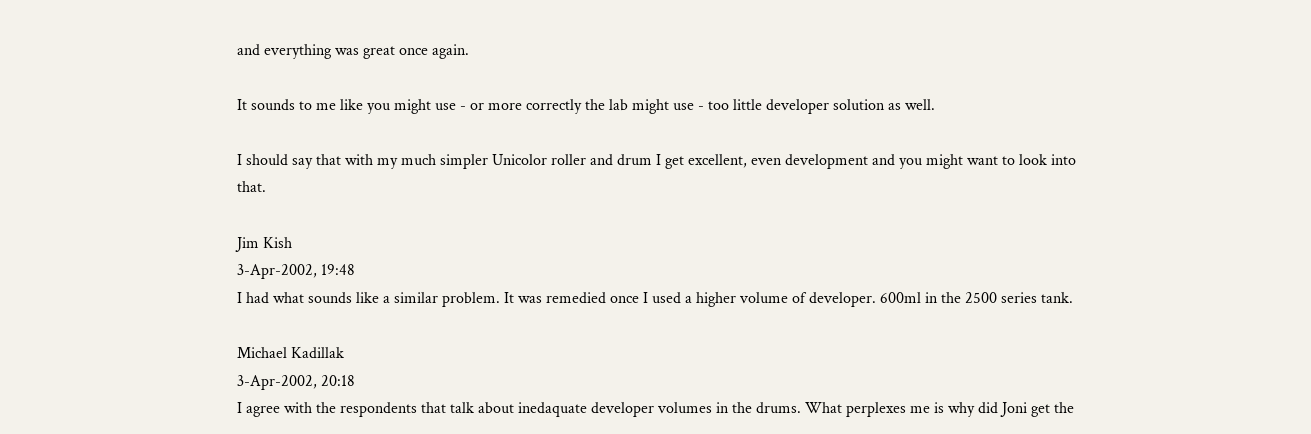and everything was great once again.

It sounds to me like you might use - or more correctly the lab might use - too little developer solution as well.

I should say that with my much simpler Unicolor roller and drum I get excellent, even development and you might want to look into that.

Jim Kish
3-Apr-2002, 19:48
I had what sounds like a similar problem. It was remedied once I used a higher volume of developer. 600ml in the 2500 series tank.

Michael Kadillak
3-Apr-2002, 20:18
I agree with the respondents that talk about inedaquate developer volumes in the drums. What perplexes me is why did Joni get the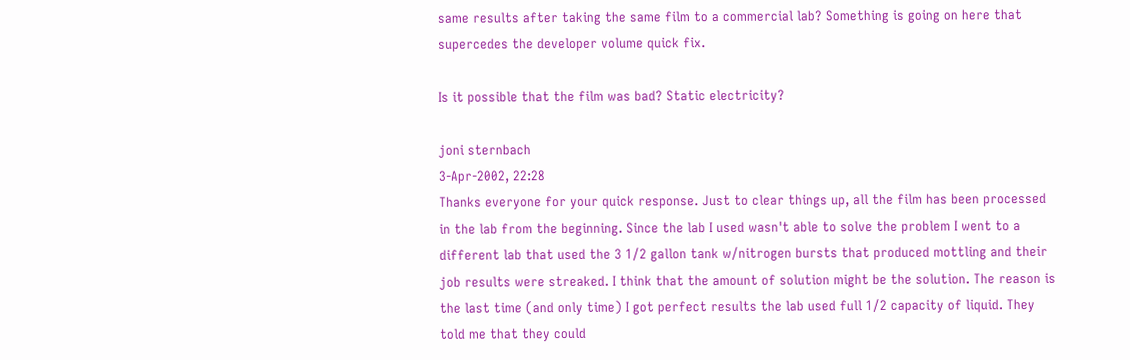same results after taking the same film to a commercial lab? Something is going on here that supercedes the developer volume quick fix.

Is it possible that the film was bad? Static electricity?

joni sternbach
3-Apr-2002, 22:28
Thanks everyone for your quick response. Just to clear things up, all the film has been processed in the lab from the beginning. Since the lab I used wasn't able to solve the problem I went to a different lab that used the 3 1/2 gallon tank w/nitrogen bursts that produced mottling and their job results were streaked. I think that the amount of solution might be the solution. The reason is the last time (and only time) I got perfect results the lab used full 1/2 capacity of liquid. They told me that they could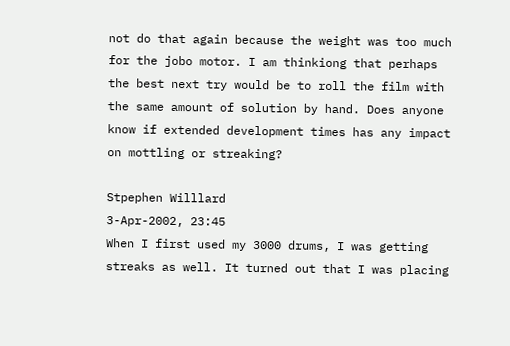not do that again because the weight was too much for the jobo motor. I am thinkiong that perhaps the best next try would be to roll the film with the same amount of solution by hand. Does anyone know if extended development times has any impact on mottling or streaking?

Stpephen Willlard
3-Apr-2002, 23:45
When I first used my 3000 drums, I was getting streaks as well. It turned out that I was placing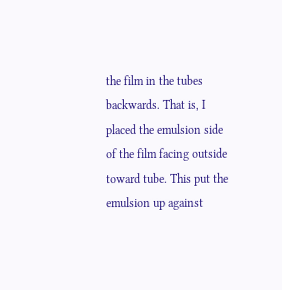the film in the tubes backwards. That is, I placed the emulsion side of the film facing outside toward tube. This put the emulsion up against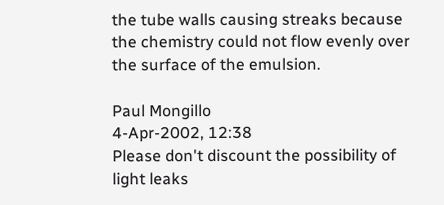the tube walls causing streaks because the chemistry could not flow evenly over the surface of the emulsion.

Paul Mongillo
4-Apr-2002, 12:38
Please don't discount the possibility of light leaks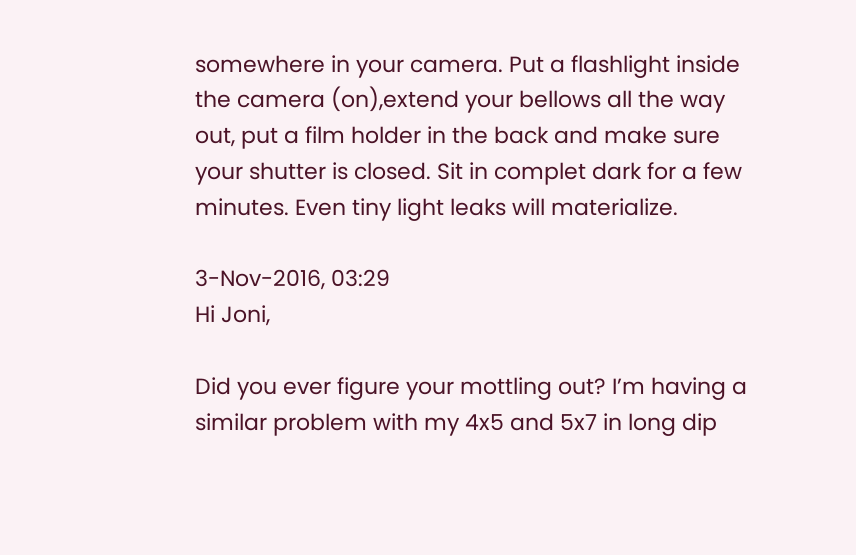somewhere in your camera. Put a flashlight inside the camera (on),extend your bellows all the way out, put a film holder in the back and make sure your shutter is closed. Sit in complet dark for a few minutes. Even tiny light leaks will materialize.

3-Nov-2016, 03:29
Hi Joni,

Did you ever figure your mottling out? I’m having a similar problem with my 4x5 and 5x7 in long dip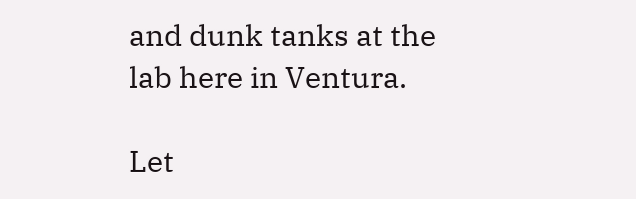and dunk tanks at the lab here in Ventura.

Let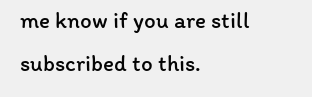me know if you are still subscribed to this.